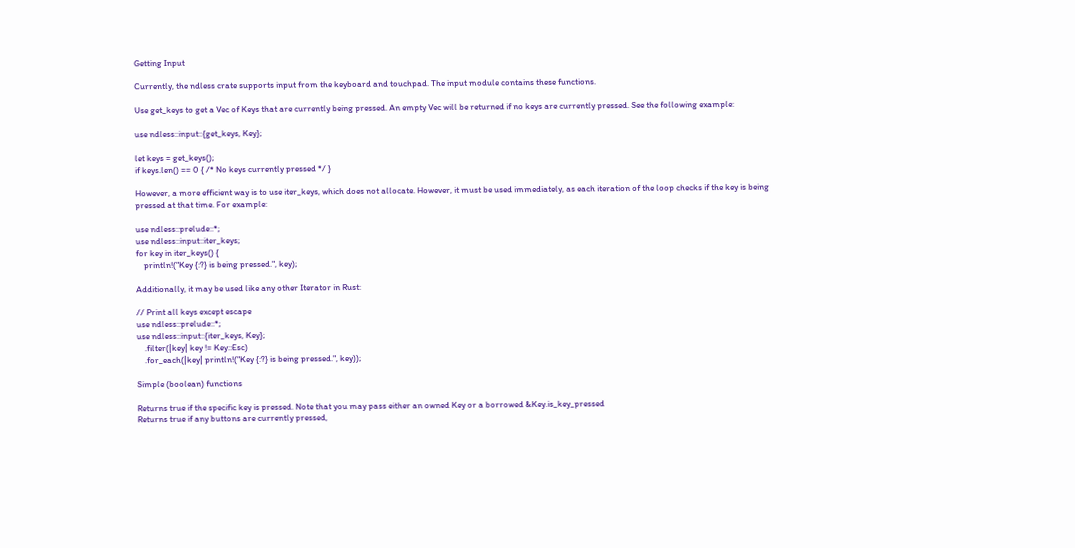Getting Input

Currently, the ndless crate supports input from the keyboard and touchpad. The input module contains these functions.

Use get_keys to get a Vec of Keys that are currently being pressed. An empty Vec will be returned if no keys are currently pressed. See the following example:

use ndless::input::{get_keys, Key};

let keys = get_keys();
if keys.len() == 0 { /* No keys currently pressed */ }

However, a more efficient way is to use iter_keys, which does not allocate. However, it must be used immediately, as each iteration of the loop checks if the key is being pressed at that time. For example:

use ndless::prelude::*;
use ndless::input::iter_keys;
for key in iter_keys() {
    println!("Key {:?} is being pressed.", key);

Additionally, it may be used like any other Iterator in Rust:

// Print all keys except escape
use ndless::prelude::*;
use ndless::input::{iter_keys, Key};
    .filter(|key| key != Key::Esc)
    .for_each(|key| println!("Key {:?} is being pressed.", key));

Simple (boolean) functions

Returns true if the specific key is pressed. Note that you may pass either an owned Key or a borrowed &Key.is_key_pressed
Returns true if any buttons are currently pressed,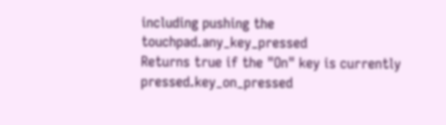including pushing the touchpad.any_key_pressed
Returns true if the "On" key is currently pressed.key_on_pressed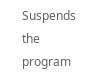Suspends the program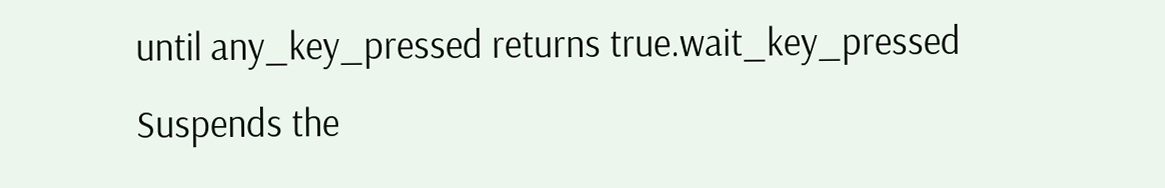until any_key_pressed returns true.wait_key_pressed
Suspends the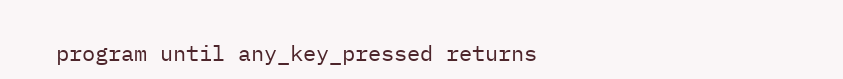program until any_key_pressed returns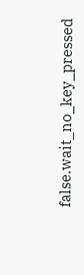false.wait_no_key_pressed